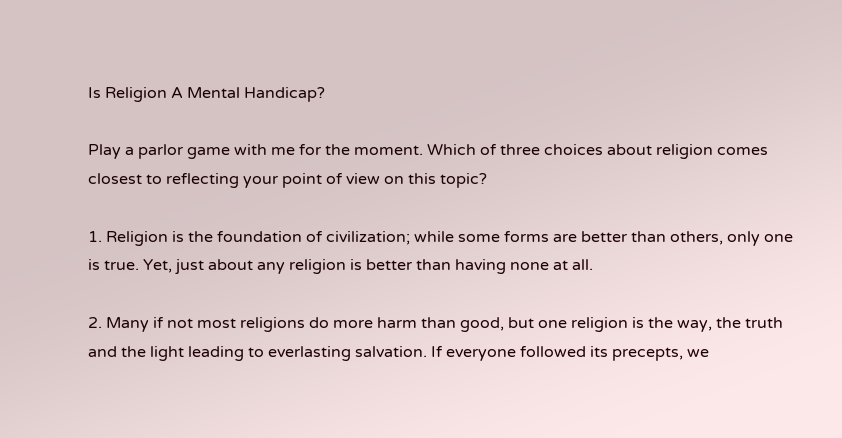Is Religion A Mental Handicap?

Play a parlor game with me for the moment. Which of three choices about religion comes closest to reflecting your point of view on this topic?

1. Religion is the foundation of civilization; while some forms are better than others, only one is true. Yet, just about any religion is better than having none at all.

2. Many if not most religions do more harm than good, but one religion is the way, the truth and the light leading to everlasting salvation. If everyone followed its precepts, we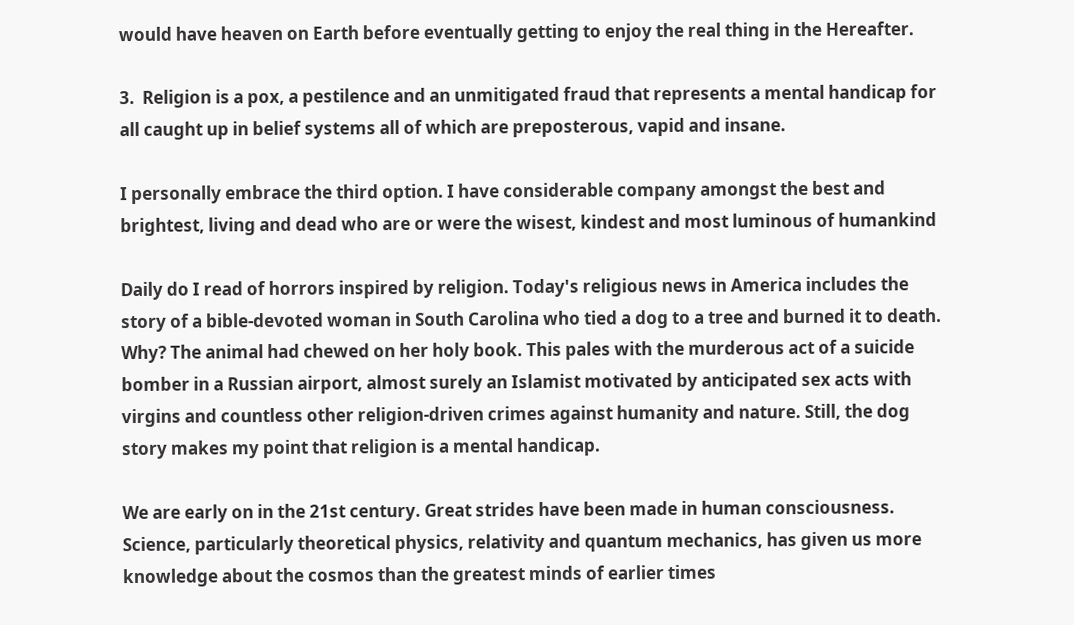would have heaven on Earth before eventually getting to enjoy the real thing in the Hereafter.

3.  Religion is a pox, a pestilence and an unmitigated fraud that represents a mental handicap for all caught up in belief systems all of which are preposterous, vapid and insane.

I personally embrace the third option. I have considerable company amongst the best and brightest, living and dead who are or were the wisest, kindest and most luminous of humankind

Daily do I read of horrors inspired by religion. Today's religious news in America includes the story of a bible-devoted woman in South Carolina who tied a dog to a tree and burned it to death. Why? The animal had chewed on her holy book. This pales with the murderous act of a suicide bomber in a Russian airport, almost surely an Islamist motivated by anticipated sex acts with virgins and countless other religion-driven crimes against humanity and nature. Still, the dog story makes my point that religion is a mental handicap.

We are early on in the 21st century. Great strides have been made in human consciousness. Science, particularly theoretical physics, relativity and quantum mechanics, has given us more knowledge about the cosmos than the greatest minds of earlier times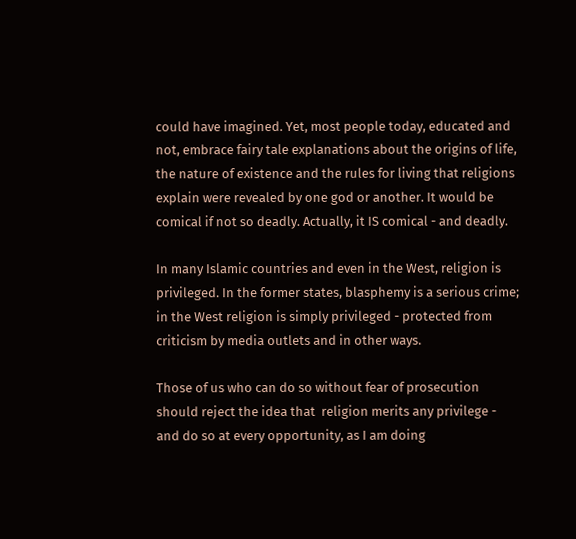could have imagined. Yet, most people today, educated and not, embrace fairy tale explanations about the origins of life, the nature of existence and the rules for living that religions explain were revealed by one god or another. It would be comical if not so deadly. Actually, it IS comical - and deadly.

In many Islamic countries and even in the West, religion is privileged. In the former states, blasphemy is a serious crime; in the West religion is simply privileged - protected from criticism by media outlets and in other ways.

Those of us who can do so without fear of prosecution should reject the idea that  religion merits any privilege - and do so at every opportunity, as I am doing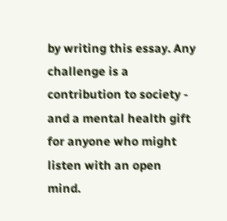by writing this essay. Any challenge is a contribution to society - and a mental health gift for anyone who might listen with an open mind.